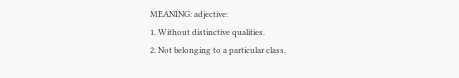MEANING: adjective:
1. Without distinctive qualities.
2. Not belonging to a particular class.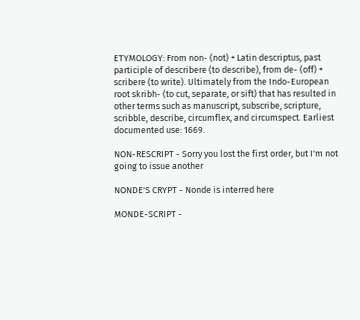ETYMOLOGY: From non- (not) + Latin descriptus, past participle of describere (to describe), from de- (off) + scribere (to write). Ultimately from the Indo-European root skribh- (to cut, separate, or sift) that has resulted in other terms such as manuscript, subscribe, scripture, scribble, describe, circumflex, and circumspect. Earliest documented use: 1669.

NON-RESCRIPT - Sorry you lost the first order, but I'm not going to issue another

NONDE'S CRYPT - Nonde is interred here

MONDE-SCRIPT -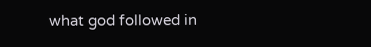what god followed in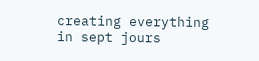creating everything in sept jours